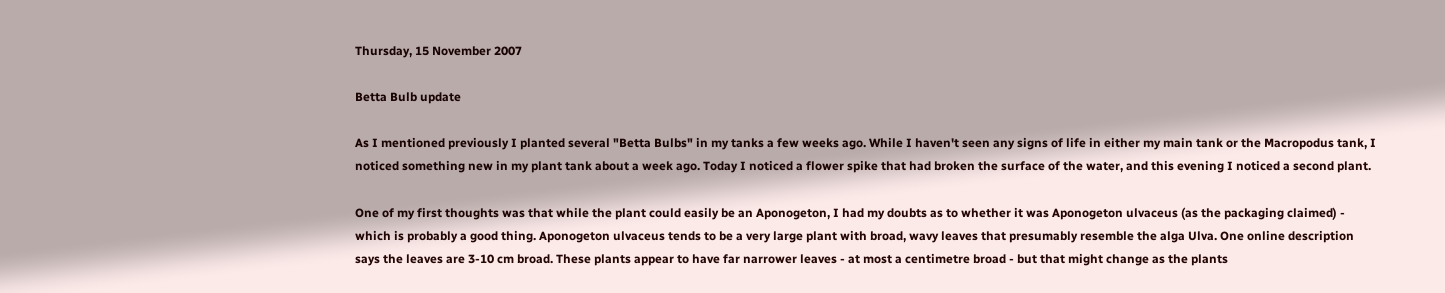Thursday, 15 November 2007

Betta Bulb update

As I mentioned previously I planted several "Betta Bulbs" in my tanks a few weeks ago. While I haven't seen any signs of life in either my main tank or the Macropodus tank, I noticed something new in my plant tank about a week ago. Today I noticed a flower spike that had broken the surface of the water, and this evening I noticed a second plant.

One of my first thoughts was that while the plant could easily be an Aponogeton, I had my doubts as to whether it was Aponogeton ulvaceus (as the packaging claimed) - which is probably a good thing. Aponogeton ulvaceus tends to be a very large plant with broad, wavy leaves that presumably resemble the alga Ulva. One online description says the leaves are 3-10 cm broad. These plants appear to have far narrower leaves - at most a centimetre broad - but that might change as the plants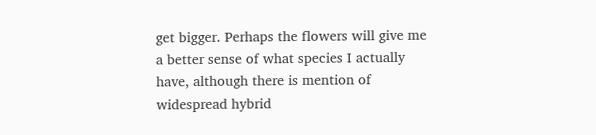get bigger. Perhaps the flowers will give me a better sense of what species I actually have, although there is mention of widespread hybrid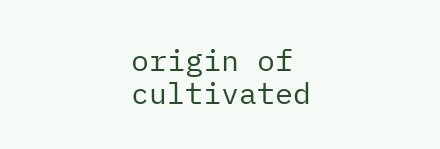origin of cultivated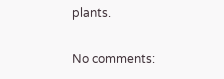plants.

No comments: